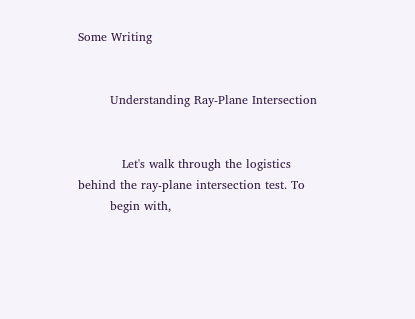Some Writing


        Understanding Ray-Plane Intersection


           Let's walk through the logistics behind the ray-plane intersection test. To
        begin with,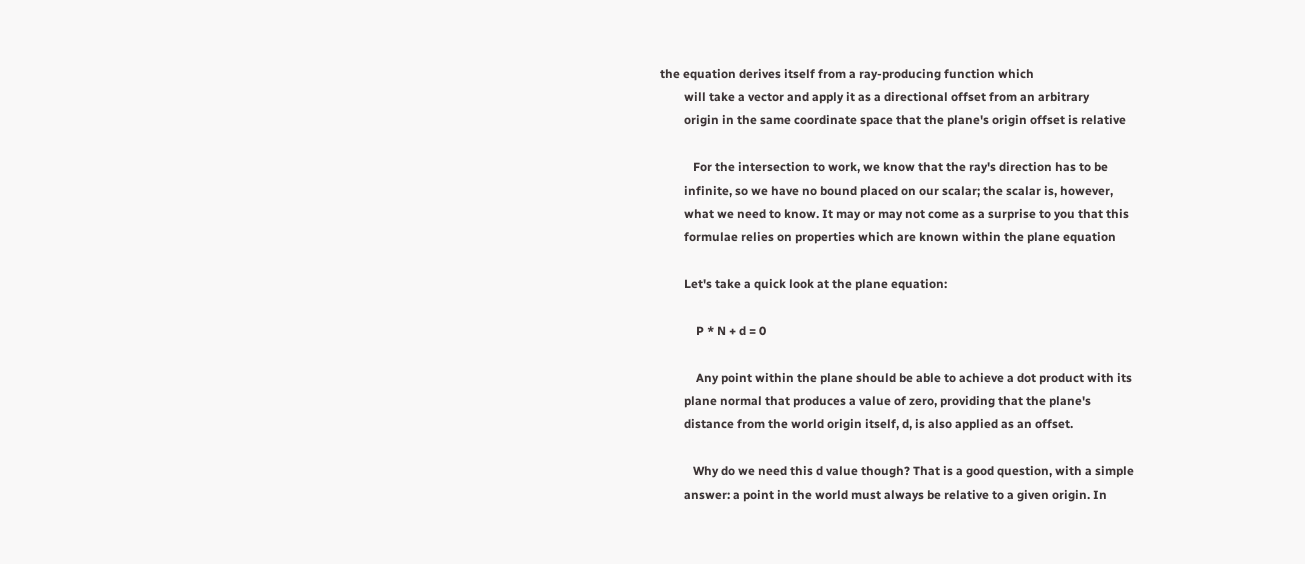the equation derives itself from a ray-producing function which
        will take a vector and apply it as a directional offset from an arbitrary
        origin in the same coordinate space that the plane's origin offset is relative

           For the intersection to work, we know that the ray's direction has to be
        infinite, so we have no bound placed on our scalar; the scalar is, however,
        what we need to know. It may or may not come as a surprise to you that this
        formulae relies on properties which are known within the plane equation

        Let's take a quick look at the plane equation:

            P * N + d = 0

            Any point within the plane should be able to achieve a dot product with its
        plane normal that produces a value of zero, providing that the plane's
        distance from the world origin itself, d, is also applied as an offset.

           Why do we need this d value though? That is a good question, with a simple
        answer: a point in the world must always be relative to a given origin. In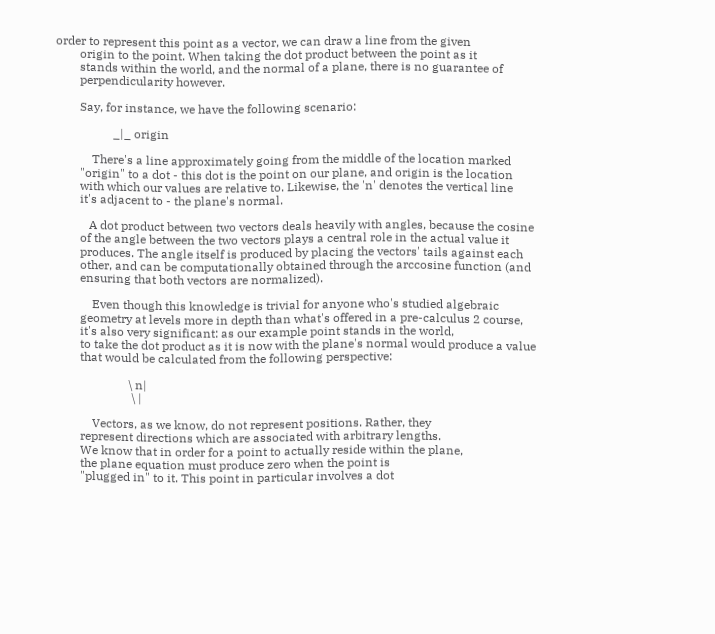order to represent this point as a vector, we can draw a line from the given
        origin to the point. When taking the dot product between the point as it
        stands within the world, and the normal of a plane, there is no guarantee of
        perpendicularity however.

        Say, for instance, we have the following scenario:

                   _|_ origin

            There's a line approximately going from the middle of the location marked
        "origin" to a dot - this dot is the point on our plane, and origin is the location
        with which our values are relative to. Likewise, the 'n' denotes the vertical line
        it's adjacent to - the plane's normal.

           A dot product between two vectors deals heavily with angles, because the cosine
        of the angle between the two vectors plays a central role in the actual value it
        produces. The angle itself is produced by placing the vectors' tails against each
        other, and can be computationally obtained through the arccosine function (and
        ensuring that both vectors are normalized).

            Even though this knowledge is trivial for anyone who's studied algebraic
        geometry at levels more in depth than what's offered in a pre-calculus 2 course,
        it's also very significant: as our example point stands in the world,
        to take the dot product as it is now with the plane's normal would produce a value
        that would be calculated from the following perspective:

                        \ n|
                         \ |

            Vectors, as we know, do not represent positions. Rather, they
        represent directions which are associated with arbitrary lengths.
        We know that in order for a point to actually reside within the plane,
        the plane equation must produce zero when the point is
        "plugged in" to it. This point in particular involves a dot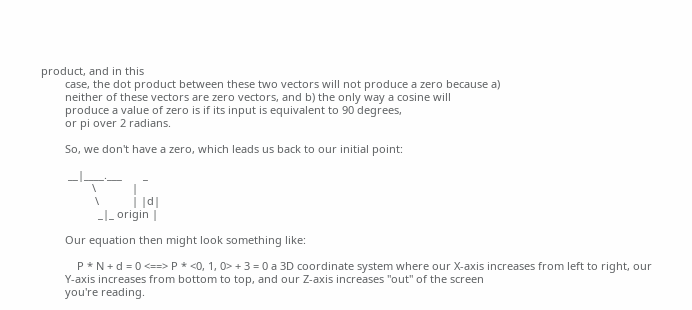product, and in this
        case, the dot product between these two vectors will not produce a zero because a)
        neither of these vectors are zero vectors, and b) the only way a cosine will
        produce a value of zero is if its input is equivalent to 90 degrees,
        or pi over 2 radians.

        So, we don't have a zero, which leads us back to our initial point:

         __|____.___       _
                 \            |
                  \           | |d|
                   _|_ origin |

        Our equation then might look something like:

            P * N + d = 0 <==> P * <0, 1, 0> + 3 = 0 a 3D coordinate system where our X-axis increases from left to right, our
        Y-axis increases from bottom to top, and our Z-axis increases "out" of the screen
        you're reading.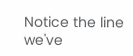Notice the line we've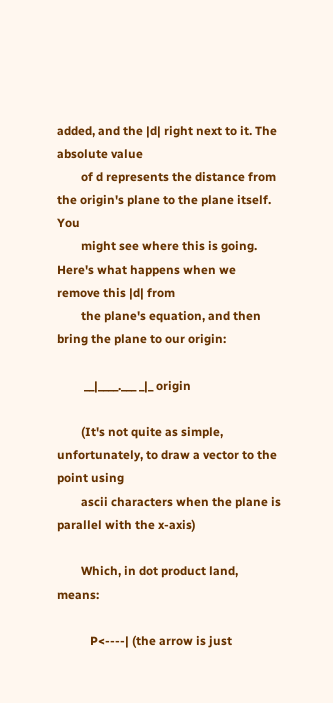added, and the |d| right next to it. The absolute value
        of d represents the distance from the origin's plane to the plane itself. You
        might see where this is going. Here's what happens when we remove this |d| from
        the plane's equation, and then bring the plane to our origin:

         __|____.___ _|_ origin

        (It's not quite as simple, unfortunately, to draw a vector to the point using
        ascii characters when the plane is parallel with the x-axis)

        Which, in dot product land, means:

           P<----| (the arrow is just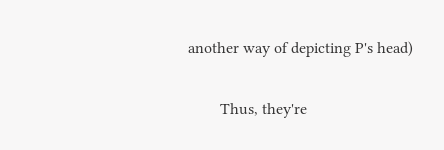another way of depicting P's head)

        Thus, they're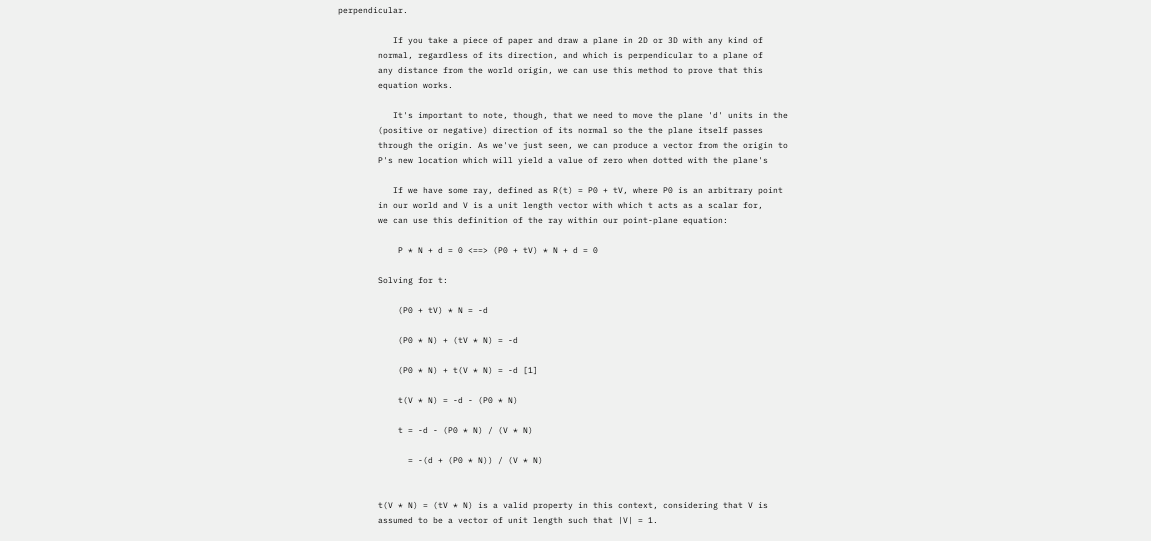perpendicular.

           If you take a piece of paper and draw a plane in 2D or 3D with any kind of
        normal, regardless of its direction, and which is perpendicular to a plane of
        any distance from the world origin, we can use this method to prove that this
        equation works.

           It's important to note, though, that we need to move the plane 'd' units in the
        (positive or negative) direction of its normal so the the plane itself passes
        through the origin. As we've just seen, we can produce a vector from the origin to
        P's new location which will yield a value of zero when dotted with the plane's

           If we have some ray, defined as R(t) = P0 + tV, where P0 is an arbitrary point
        in our world and V is a unit length vector with which t acts as a scalar for,
        we can use this definition of the ray within our point-plane equation:

            P * N + d = 0 <==> (P0 + tV) * N + d = 0

        Solving for t:

            (P0 + tV) * N = -d

            (P0 * N) + (tV * N) = -d

            (P0 * N) + t(V * N) = -d [1]

            t(V * N) = -d - (P0 * N)

            t = -d - (P0 * N) / (V * N)

              = -(d + (P0 * N)) / (V * N)


        t(V * N) = (tV * N) is a valid property in this context, considering that V is
        assumed to be a vector of unit length such that |V| = 1.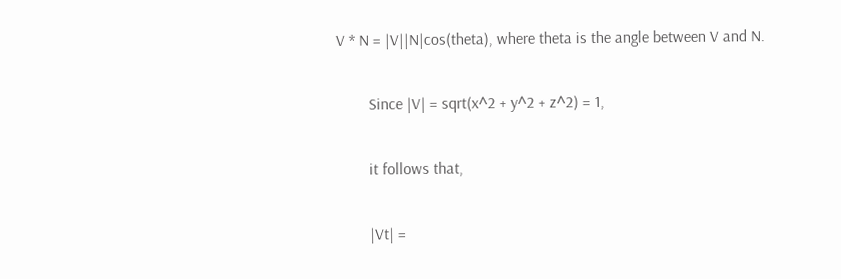V * N = |V||N|cos(theta), where theta is the angle between V and N.

        Since |V| = sqrt(x^2 + y^2 + z^2) = 1,

        it follows that,

        |Vt| =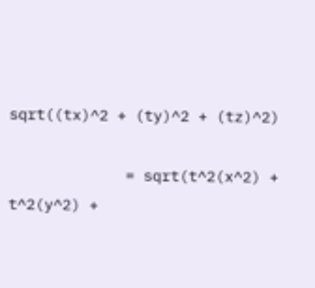sqrt((tx)^2 + (ty)^2 + (tz)^2)

             = sqrt(t^2(x^2) + t^2(y^2) +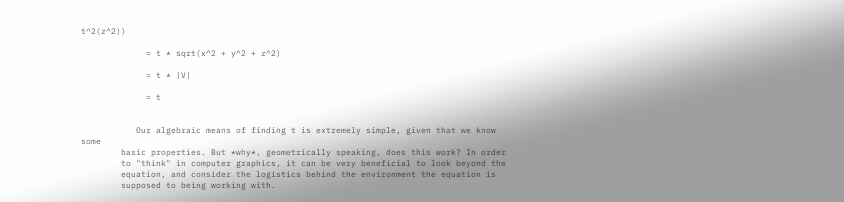t^2(z^2))

             = t * sqrt(x^2 + y^2 + z^2)

             = t * |V|

             = t


           Our algebraic means of finding t is extremely simple, given that we know some
        basic properties. But *why*, geometrically speaking, does this work? In order
        to "think" in computer graphics, it can be very beneficial to look beyond the
        equation, and consider the logistics behind the environment the equation is
        supposed to being working with.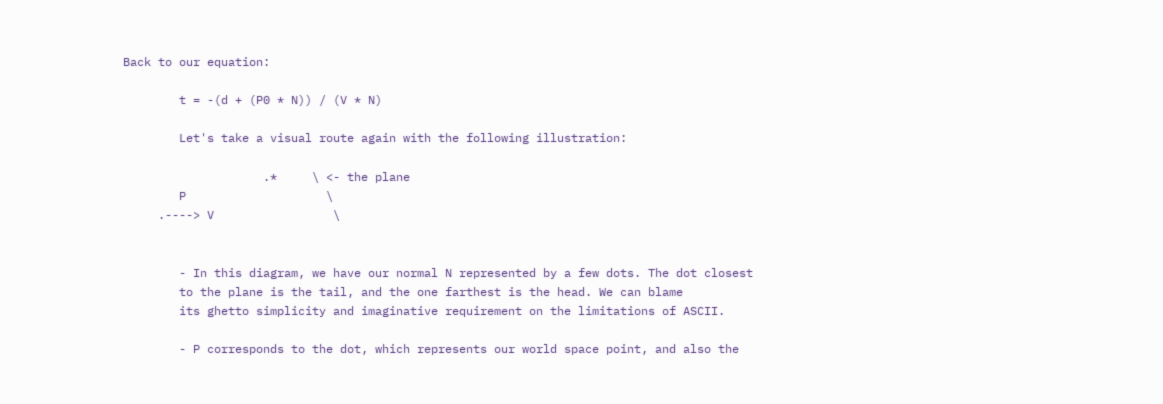Back to our equation:

        t = -(d + (P0 * N)) / (V * N)

        Let's take a visual route again with the following illustration:

                    .*     \ <- the plane
        P                    \
     .----> V                 \


        - In this diagram, we have our normal N represented by a few dots. The dot closest
        to the plane is the tail, and the one farthest is the head. We can blame
        its ghetto simplicity and imaginative requirement on the limitations of ASCII.

        - P corresponds to the dot, which represents our world space point, and also the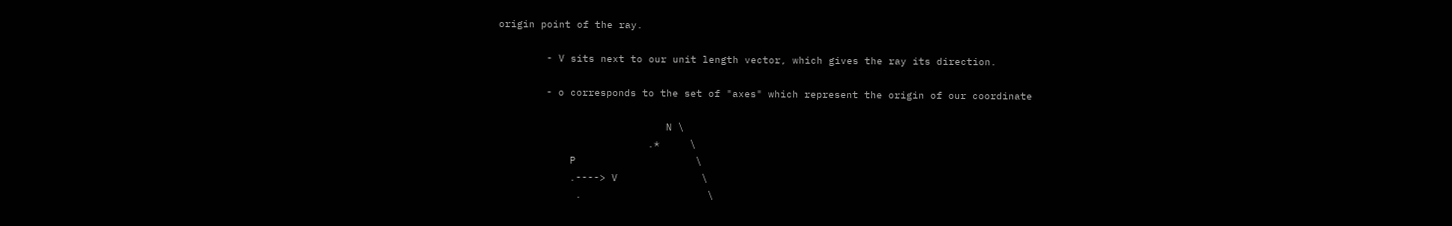origin point of the ray.

        - V sits next to our unit length vector, which gives the ray its direction.

        - o corresponds to the set of "axes" which represent the origin of our coordinate

                            N \
                         .*     \
            P                    \
            .----> V              \
             .                     \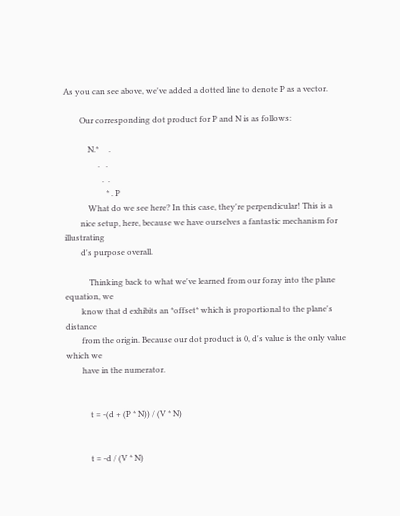As you can see above, we've added a dotted line to denote P as a vector.

        Our corresponding dot product for P and N is as follows:

            N.*     .
                 .   .
                   .  .
                     * . P
            What do we see here? In this case, they're perpendicular! This is a
        nice setup, here, because we have ourselves a fantastic mechanism for illustrating
        d's purpose overall.

            Thinking back to what we've learned from our foray into the plane equation, we
        know that d exhibits an *offset* which is proportional to the plane's distance
        from the origin. Because our dot product is 0, d's value is the only value which we
        have in the numerator.


            t = -(d + (P * N)) / (V * N)


            t = -d / (V * N)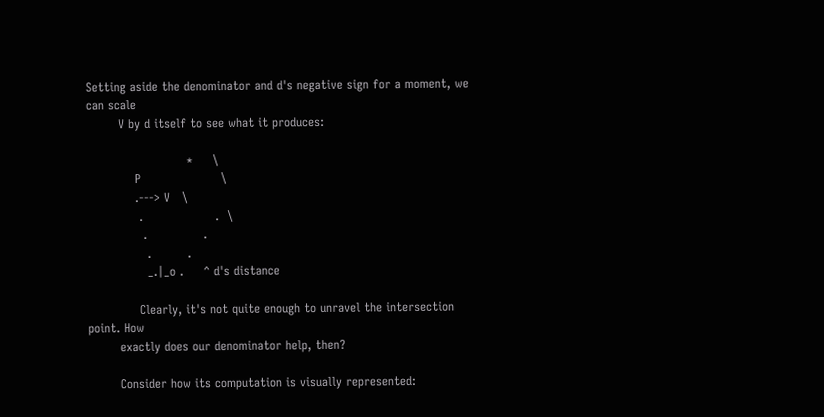Setting aside the denominator and d's negative sign for a moment, we can scale
        V by d itself to see what it produces:

                         *     \
            P                    \
            .---> V   \
             .                  .  \
              .              .
               .         .
               _.|_o .     ^ d's distance

             Clearly, it's not quite enough to unravel the intersection point. How
        exactly does our denominator help, then?

        Consider how its computation is visually represented: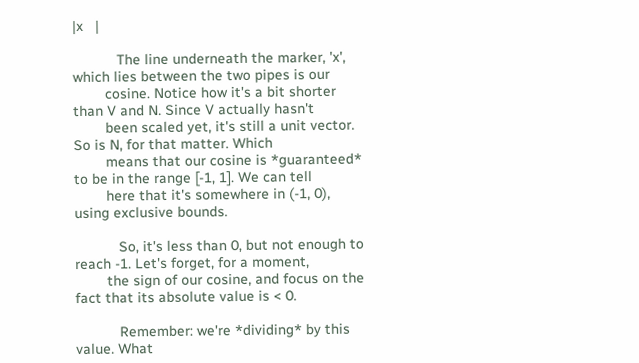|x   |

           The line underneath the marker, 'x', which lies between the two pipes is our
        cosine. Notice how it's a bit shorter than V and N. Since V actually hasn't
        been scaled yet, it's still a unit vector. So is N, for that matter. Which
        means that our cosine is *guaranteed* to be in the range [-1, 1]. We can tell
        here that it's somewhere in (-1, 0), using exclusive bounds.

           So, it's less than 0, but not enough to reach -1. Let's forget, for a moment,
        the sign of our cosine, and focus on the fact that its absolute value is < 0.

           Remember: we're *dividing* by this value. What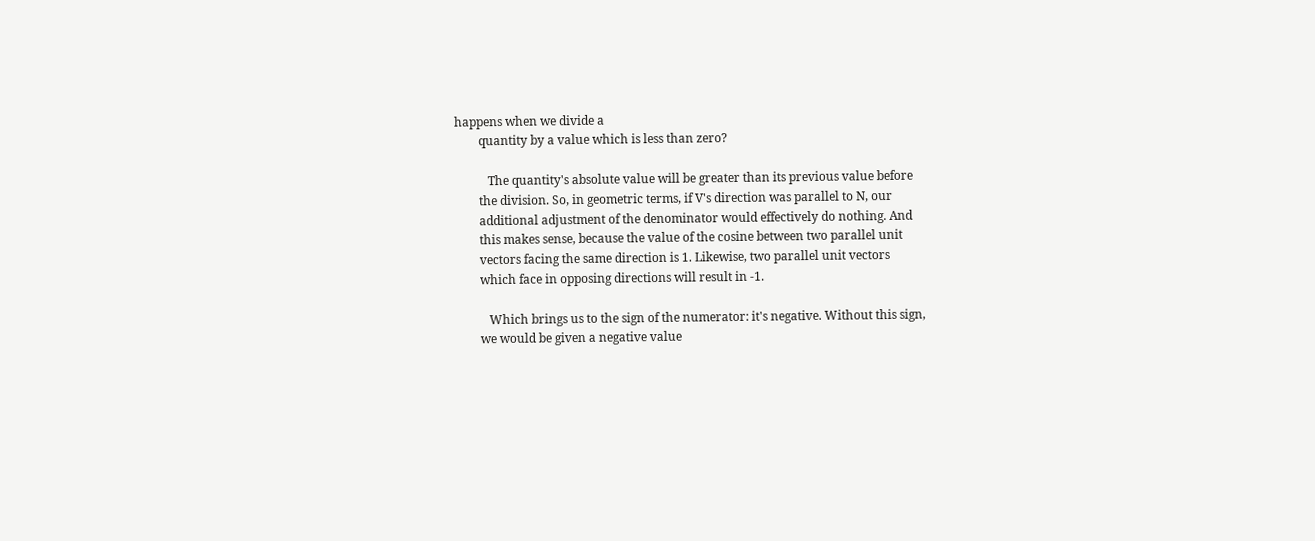happens when we divide a
        quantity by a value which is less than zero?

           The quantity's absolute value will be greater than its previous value before
        the division. So, in geometric terms, if V's direction was parallel to N, our
        additional adjustment of the denominator would effectively do nothing. And
        this makes sense, because the value of the cosine between two parallel unit
        vectors facing the same direction is 1. Likewise, two parallel unit vectors
        which face in opposing directions will result in -1.

           Which brings us to the sign of the numerator: it's negative. Without this sign,
        we would be given a negative value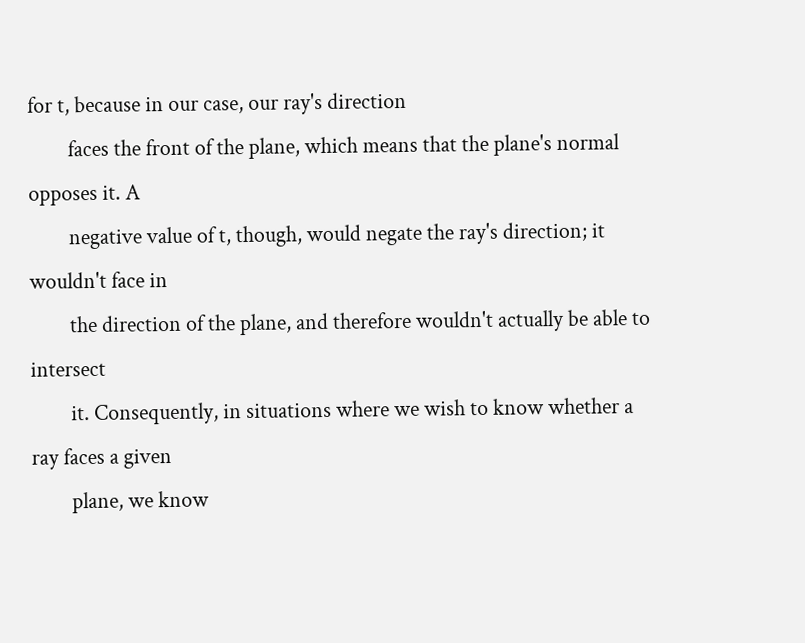for t, because in our case, our ray's direction
        faces the front of the plane, which means that the plane's normal opposes it. A
        negative value of t, though, would negate the ray's direction; it wouldn't face in
        the direction of the plane, and therefore wouldn't actually be able to intersect
        it. Consequently, in situations where we wish to know whether a ray faces a given
        plane, we know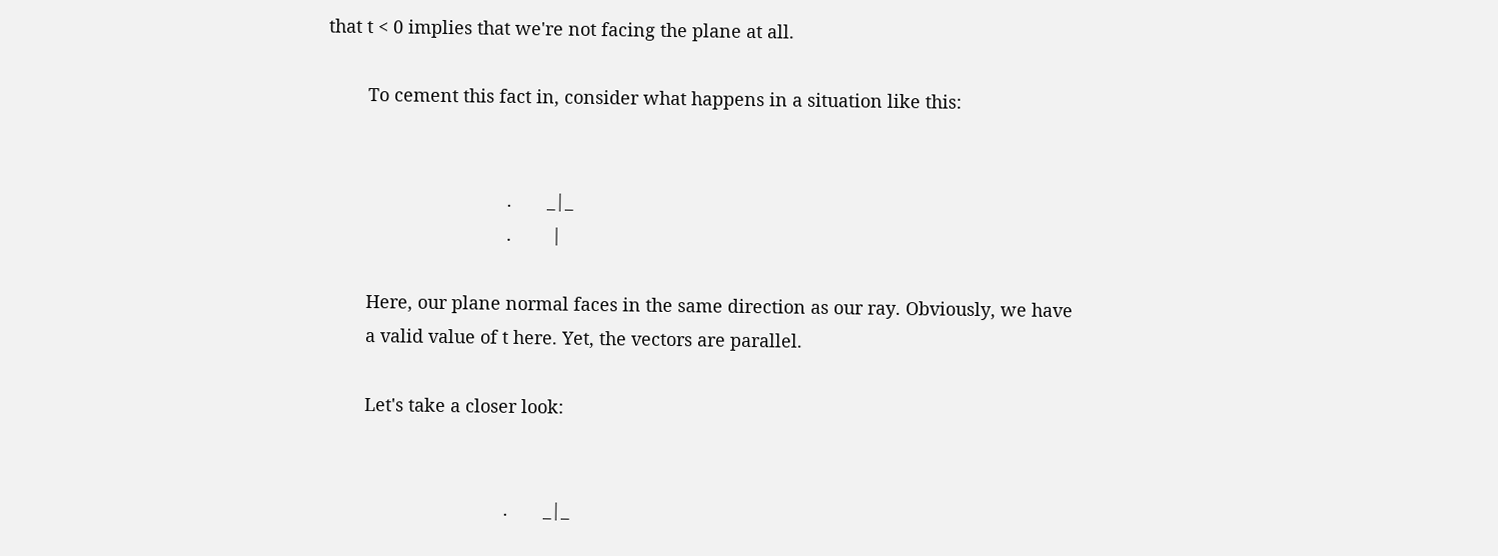that t < 0 implies that we're not facing the plane at all.

        To cement this fact in, consider what happens in a situation like this:


                                    .       _|_
                                    .        |

        Here, our plane normal faces in the same direction as our ray. Obviously, we have
        a valid value of t here. Yet, the vectors are parallel.

        Let's take a closer look:


                                    .       _|_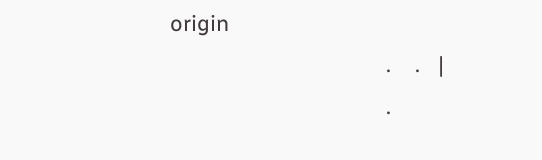origin
                                    .    .   |
                                    .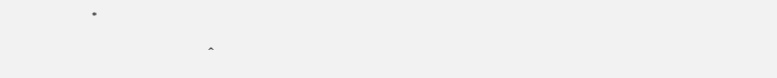*

                                       ^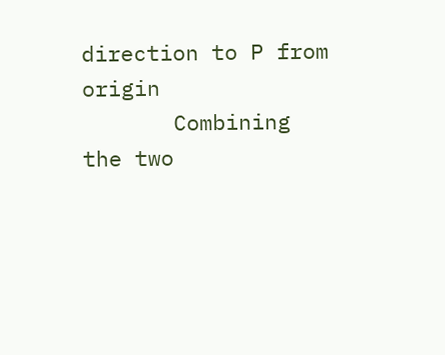direction to P from origin
       Combining the two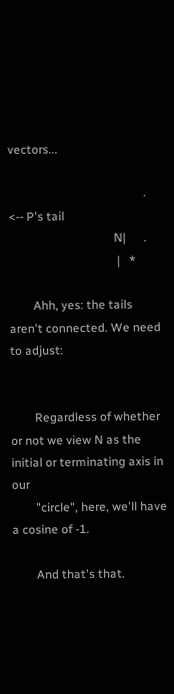vectors...

                                             . <-- P's tail
                                   N|      .
                                    |   *

        Ahh, yes: the tails aren't connected. We need to adjust:


        Regardless of whether or not we view N as the initial or terminating axis in our
        "circle", here, we'll have a cosine of -1.

        And that's that.